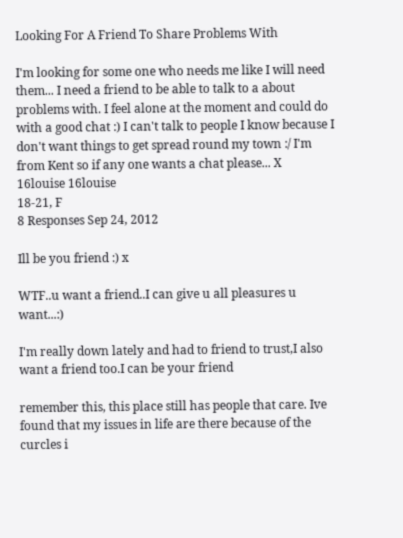Looking For A Friend To Share Problems With

I'm looking for some one who needs me like I will need them... I need a friend to be able to talk to a about problems with. I feel alone at the moment and could do with a good chat :) I can't talk to people I know because I don't want things to get spread round my town :/ I'm from Kent so if any one wants a chat please... X
16louise 16louise
18-21, F
8 Responses Sep 24, 2012

Ill be you friend :) x

WTF..u want a friend..I can give u all pleasures u want...:)

I'm really down lately and had to friend to trust,I also want a friend too.I can be your friend

remember this, this place still has people that care. Ive found that my issues in life are there because of the curcles i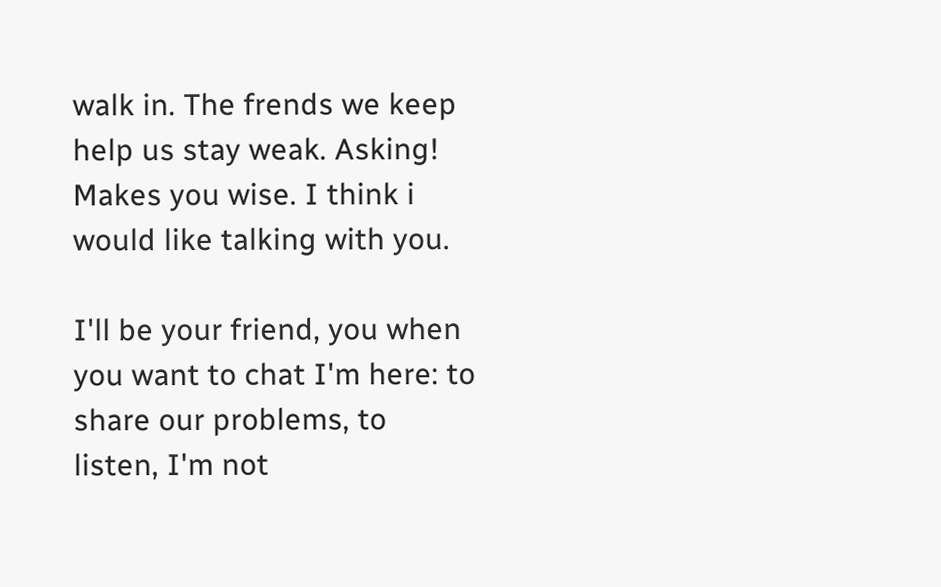walk in. The frends we keep help us stay weak. Asking! Makes you wise. I think i would like talking with you.

I'll be your friend, you when you want to chat I'm here: to share our problems, to listen, I'm not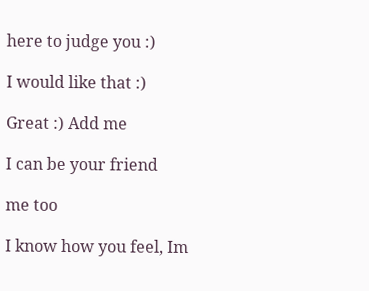here to judge you :)

I would like that :)

Great :) Add me

I can be your friend

me too

I know how you feel, Im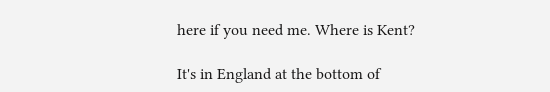here if you need me. Where is Kent?

It's in England at the bottom of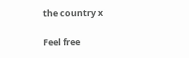the country x

Feel free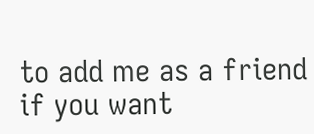to add me as a friend if you want